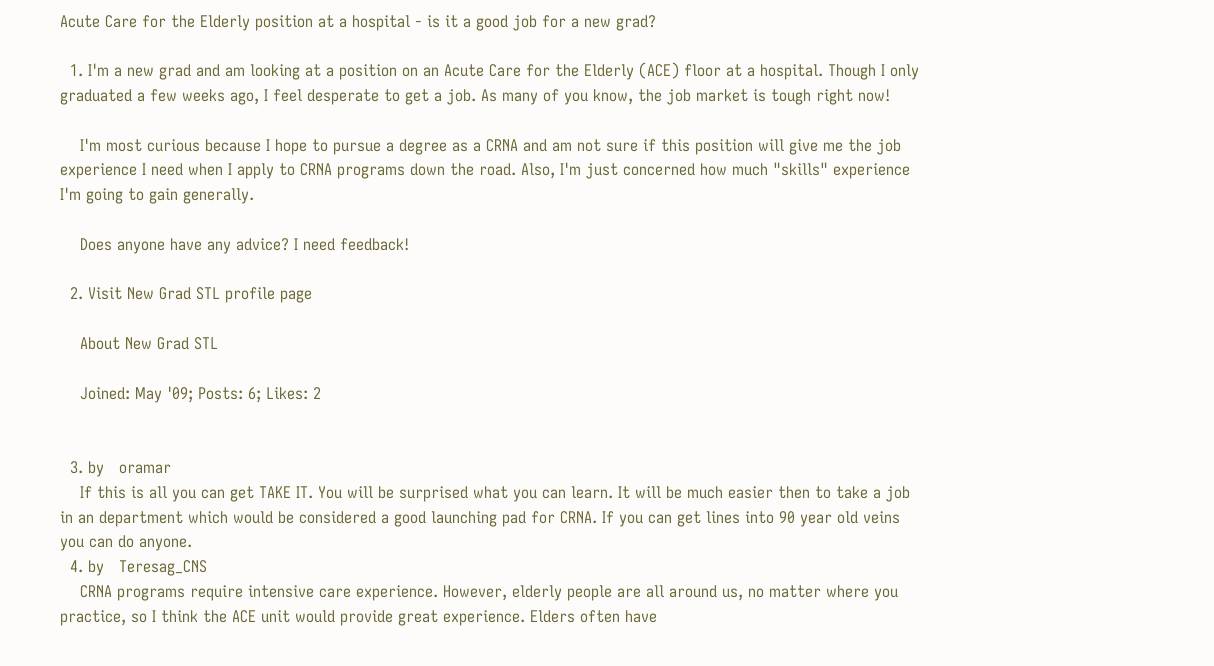Acute Care for the Elderly position at a hospital - is it a good job for a new grad?

  1. I'm a new grad and am looking at a position on an Acute Care for the Elderly (ACE) floor at a hospital. Though I only graduated a few weeks ago, I feel desperate to get a job. As many of you know, the job market is tough right now!

    I'm most curious because I hope to pursue a degree as a CRNA and am not sure if this position will give me the job experience I need when I apply to CRNA programs down the road. Also, I'm just concerned how much "skills" experience I'm going to gain generally.

    Does anyone have any advice? I need feedback!

  2. Visit New Grad STL profile page

    About New Grad STL

    Joined: May '09; Posts: 6; Likes: 2


  3. by   oramar
    If this is all you can get TAKE IT. You will be surprised what you can learn. It will be much easier then to take a job in an department which would be considered a good launching pad for CRNA. If you can get lines into 90 year old veins you can do anyone.
  4. by   Teresag_CNS
    CRNA programs require intensive care experience. However, elderly people are all around us, no matter where you practice, so I think the ACE unit would provide great experience. Elders often have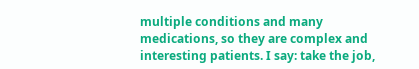multiple conditions and many medications, so they are complex and interesting patients. I say: take the job,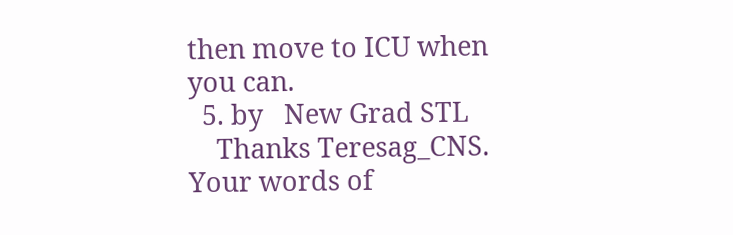then move to ICU when you can.
  5. by   New Grad STL
    Thanks Teresag_CNS. Your words of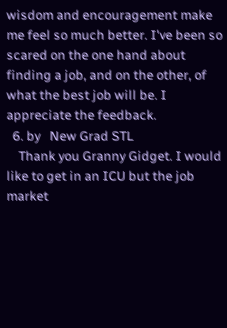wisdom and encouragement make me feel so much better. I've been so scared on the one hand about finding a job, and on the other, of what the best job will be. I appreciate the feedback.
  6. by   New Grad STL
    Thank you Granny Gidget. I would like to get in an ICU but the job market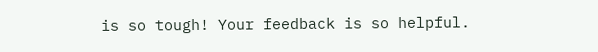is so tough! Your feedback is so helpful.